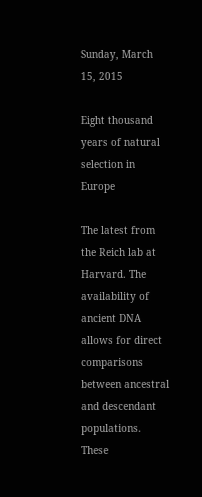Sunday, March 15, 2015

Eight thousand years of natural selection in Europe

The latest from the Reich lab at Harvard. The availability of ancient DNA allows for direct comparisons between ancestral and descendant populations. These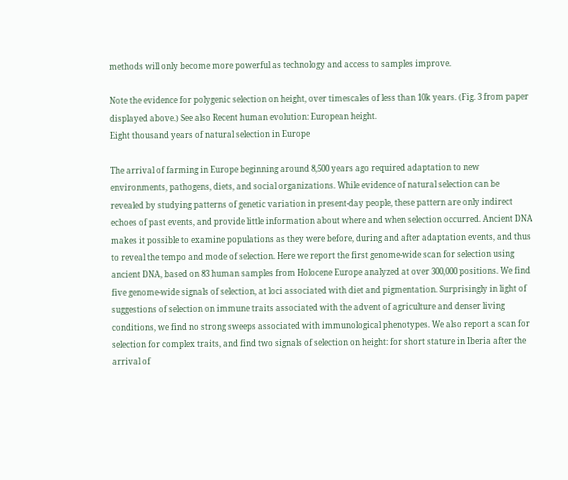methods will only become more powerful as technology and access to samples improve.

Note the evidence for polygenic selection on height, over timescales of less than 10k years. (Fig. 3 from paper displayed above.) See also Recent human evolution: European height.
Eight thousand years of natural selection in Europe

The arrival of farming in Europe beginning around 8,500 years ago required adaptation to new environments, pathogens, diets, and social organizations. While evidence of natural selection can be revealed by studying patterns of genetic variation in present-day people, these pattern are only indirect echoes of past events, and provide little information about where and when selection occurred. Ancient DNA makes it possible to examine populations as they were before, during and after adaptation events, and thus to reveal the tempo and mode of selection. Here we report the first genome-wide scan for selection using ancient DNA, based on 83 human samples from Holocene Europe analyzed at over 300,000 positions. We find five genome-wide signals of selection, at loci associated with diet and pigmentation. Surprisingly in light of suggestions of selection on immune traits associated with the advent of agriculture and denser living conditions, we find no strong sweeps associated with immunological phenotypes. We also report a scan for selection for complex traits, and find two signals of selection on height: for short stature in Iberia after the arrival of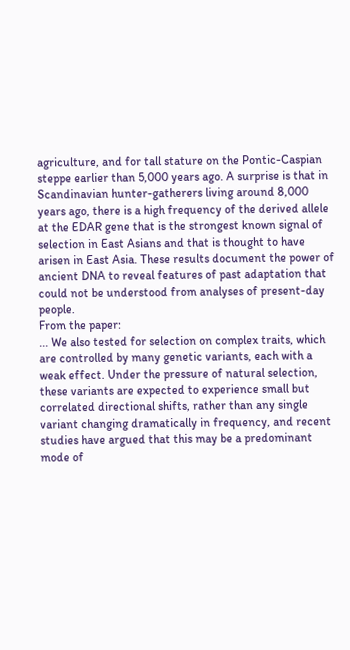agriculture, and for tall stature on the Pontic-Caspian steppe earlier than 5,000 years ago. A surprise is that in Scandinavian hunter-gatherers living around 8,000 years ago, there is a high frequency of the derived allele at the EDAR gene that is the strongest known signal of selection in East Asians and that is thought to have arisen in East Asia. These results document the power of ancient DNA to reveal features of past adaptation that could not be understood from analyses of present-day people.
From the paper:
... We also tested for selection on complex traits, which are controlled by many genetic variants, each with a weak effect. Under the pressure of natural selection, these variants are expected to experience small but correlated directional shifts, rather than any single variant changing dramatically in frequency, and recent studies have argued that this may be a predominant mode of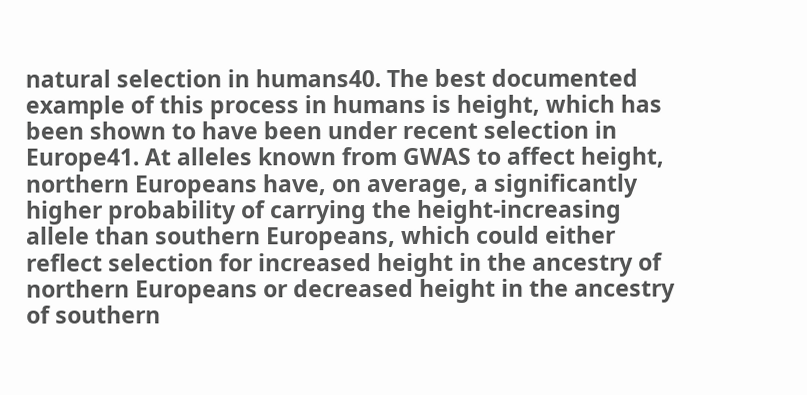natural selection in humans40. The best documented example of this process in humans is height, which has been shown to have been under recent selection in Europe41. At alleles known from GWAS to affect height, northern Europeans have, on average, a significantly higher probability of carrying the height-increasing allele than southern Europeans, which could either reflect selection for increased height in the ancestry of northern Europeans or decreased height in the ancestry of southern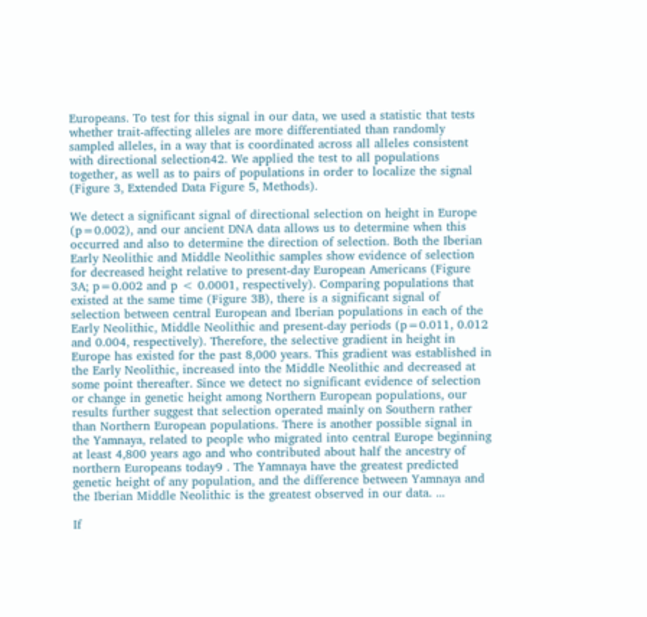Europeans. To test for this signal in our data, we used a statistic that tests whether trait-affecting alleles are more differentiated than randomly sampled alleles, in a way that is coordinated across all alleles consistent with directional selection42. We applied the test to all populations together, as well as to pairs of populations in order to localize the signal (Figure 3, Extended Data Figure 5, Methods).

We detect a significant signal of directional selection on height in Europe (p=0.002), and our ancient DNA data allows us to determine when this occurred and also to determine the direction of selection. Both the Iberian Early Neolithic and Middle Neolithic samples show evidence of selection for decreased height relative to present-day European Americans (Figure 3A; p=0.002 and p < 0.0001, respectively). Comparing populations that existed at the same time (Figure 3B), there is a significant signal of selection between central European and Iberian populations in each of the Early Neolithic, Middle Neolithic and present-day periods (p=0.011, 0.012 and 0.004, respectively). Therefore, the selective gradient in height in Europe has existed for the past 8,000 years. This gradient was established in the Early Neolithic, increased into the Middle Neolithic and decreased at some point thereafter. Since we detect no significant evidence of selection or change in genetic height among Northern European populations, our results further suggest that selection operated mainly on Southern rather than Northern European populations. There is another possible signal in the Yamnaya, related to people who migrated into central Europe beginning at least 4,800 years ago and who contributed about half the ancestry of northern Europeans today9 . The Yamnaya have the greatest predicted genetic height of any population, and the difference between Yamnaya and the Iberian Middle Neolithic is the greatest observed in our data. ...

If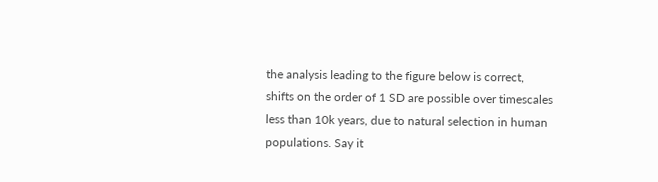the analysis leading to the figure below is correct, shifts on the order of 1 SD are possible over timescales less than 10k years, due to natural selection in human populations. Say it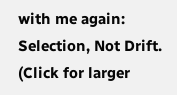with me again: Selection, Not Drift.  (Click for larger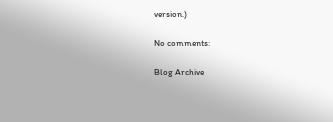version.)

No comments:

Blog Archive